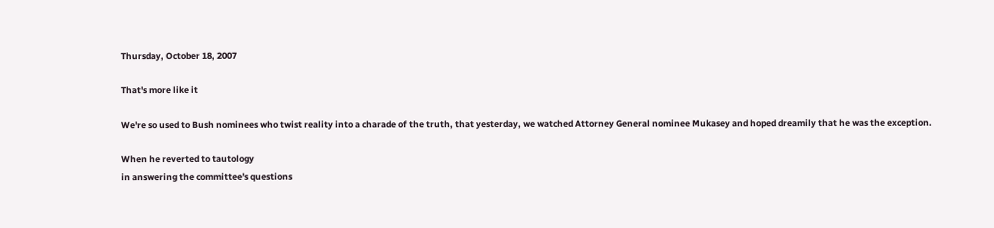Thursday, October 18, 2007

That's more like it

We're so used to Bush nominees who twist reality into a charade of the truth, that yesterday, we watched Attorney General nominee Mukasey and hoped dreamily that he was the exception.

When he reverted to tautology
in answering the committee's questions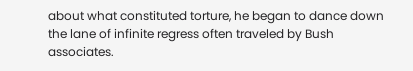about what constituted torture, he began to dance down the lane of infinite regress often traveled by Bush associates.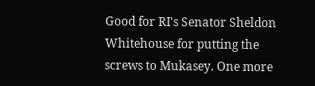Good for RI's Senator Sheldon Whitehouse for putting the screws to Mukasey. One more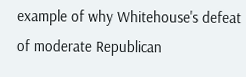example of why Whitehouse's defeat of moderate Republican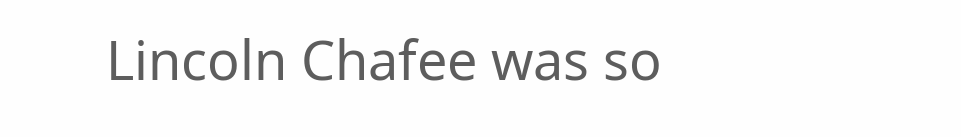Lincoln Chafee was so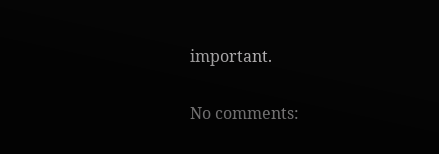important.

No comments: